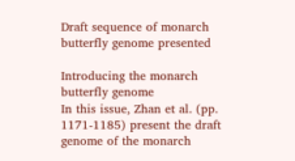Draft sequence of monarch butterfly genome presented

Introducing the monarch butterfly genome
In this issue, Zhan et al. (pp. 1171-1185) present the draft genome of the monarch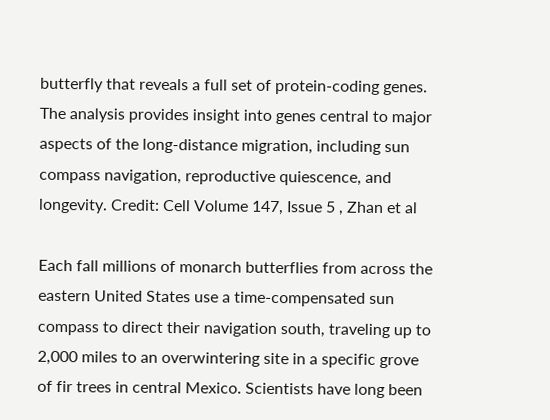butterfly that reveals a full set of protein-coding genes. The analysis provides insight into genes central to major aspects of the long-distance migration, including sun compass navigation, reproductive quiescence, and longevity. Credit: Cell Volume 147, Issue 5 , Zhan et al

Each fall millions of monarch butterflies from across the eastern United States use a time-compensated sun compass to direct their navigation south, traveling up to 2,000 miles to an overwintering site in a specific grove of fir trees in central Mexico. Scientists have long been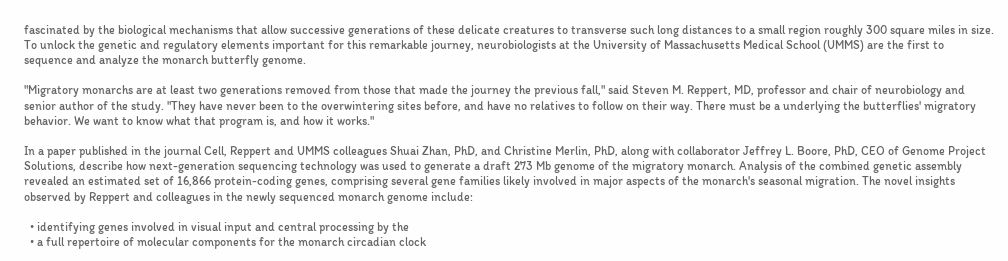fascinated by the biological mechanisms that allow successive generations of these delicate creatures to transverse such long distances to a small region roughly 300 square miles in size. To unlock the genetic and regulatory elements important for this remarkable journey, neurobiologists at the University of Massachusetts Medical School (UMMS) are the first to sequence and analyze the monarch butterfly genome.

"Migratory monarchs are at least two generations removed from those that made the journey the previous fall," said Steven M. Reppert, MD, professor and chair of neurobiology and senior author of the study. "They have never been to the overwintering sites before, and have no relatives to follow on their way. There must be a underlying the butterflies' migratory behavior. We want to know what that program is, and how it works."

In a paper published in the journal Cell, Reppert and UMMS colleagues Shuai Zhan, PhD, and Christine Merlin, PhD, along with collaborator Jeffrey L. Boore, PhD, CEO of Genome Project Solutions, describe how next-generation sequencing technology was used to generate a draft 273 Mb genome of the migratory monarch. Analysis of the combined genetic assembly revealed an estimated set of 16,866 protein-coding genes, comprising several gene families likely involved in major aspects of the monarch's seasonal migration. The novel insights observed by Reppert and colleagues in the newly sequenced monarch genome include:

  • identifying genes involved in visual input and central processing by the
  • a full repertoire of molecular components for the monarch circadian clock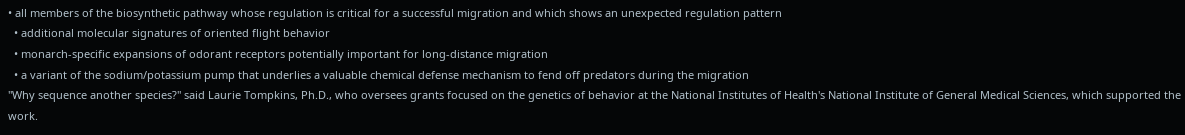• all members of the biosynthetic pathway whose regulation is critical for a successful migration and which shows an unexpected regulation pattern
  • additional molecular signatures of oriented flight behavior
  • monarch-specific expansions of odorant receptors potentially important for long-distance migration
  • a variant of the sodium/potassium pump that underlies a valuable chemical defense mechanism to fend off predators during the migration
"Why sequence another species?" said Laurie Tompkins, Ph.D., who oversees grants focused on the genetics of behavior at the National Institutes of Health's National Institute of General Medical Sciences, which supported the work.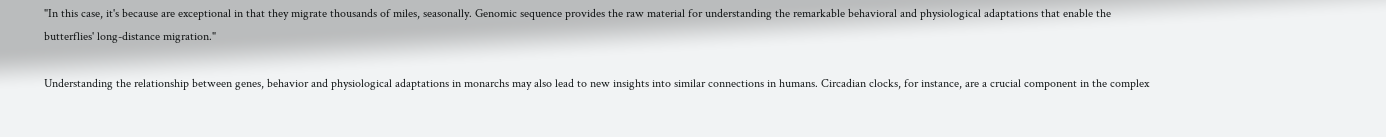"In this case, it's because are exceptional in that they migrate thousands of miles, seasonally. Genomic sequence provides the raw material for understanding the remarkable behavioral and physiological adaptations that enable the butterflies' long-distance migration."

Understanding the relationship between genes, behavior and physiological adaptations in monarchs may also lead to new insights into similar connections in humans. Circadian clocks, for instance, are a crucial component in the complex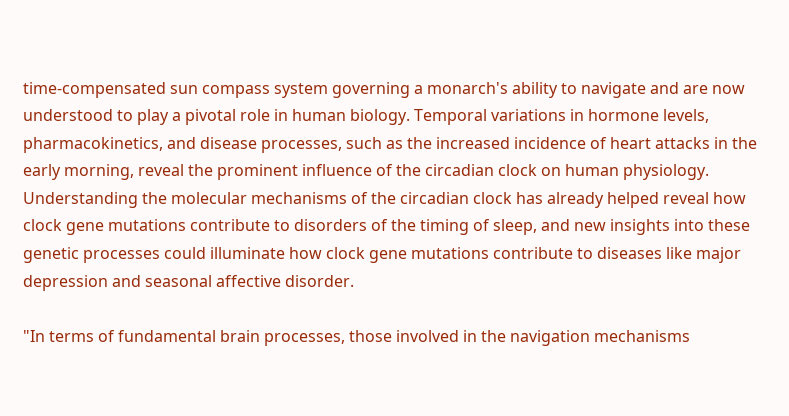time-compensated sun compass system governing a monarch's ability to navigate and are now understood to play a pivotal role in human biology. Temporal variations in hormone levels, pharmacokinetics, and disease processes, such as the increased incidence of heart attacks in the early morning, reveal the prominent influence of the circadian clock on human physiology. Understanding the molecular mechanisms of the circadian clock has already helped reveal how clock gene mutations contribute to disorders of the timing of sleep, and new insights into these genetic processes could illuminate how clock gene mutations contribute to diseases like major depression and seasonal affective disorder.

"In terms of fundamental brain processes, those involved in the navigation mechanisms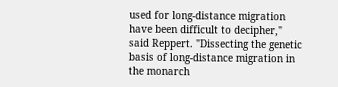used for long-distance migration have been difficult to decipher," said Reppert. "Dissecting the genetic basis of long-distance migration in the monarch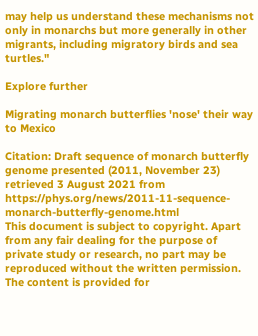may help us understand these mechanisms not only in monarchs but more generally in other migrants, including migratory birds and sea turtles."

Explore further

Migrating monarch butterflies 'nose' their way to Mexico

Citation: Draft sequence of monarch butterfly genome presented (2011, November 23) retrieved 3 August 2021 from https://phys.org/news/2011-11-sequence-monarch-butterfly-genome.html
This document is subject to copyright. Apart from any fair dealing for the purpose of private study or research, no part may be reproduced without the written permission. The content is provided for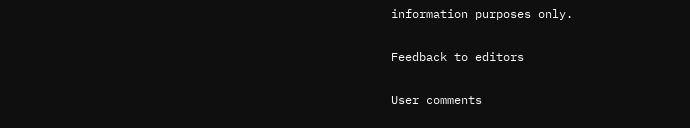information purposes only.

Feedback to editors

User comments